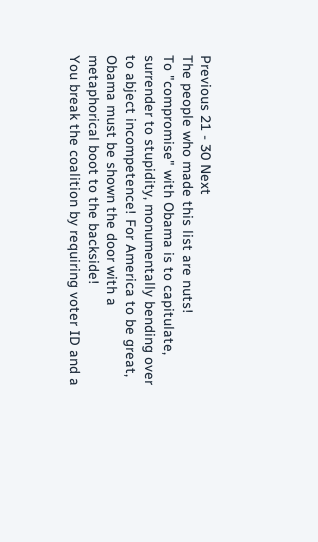Previous 21 - 30 Next
The people who made this list are nuts!
To "compromise" with Obama is to capitulate, surrender to stupidity, monumentally bending over to abject incompetence! For America to be great, Obama must be shown the door with a metaphorical boot to the backside!
You break the coalition by requiring voter ID and a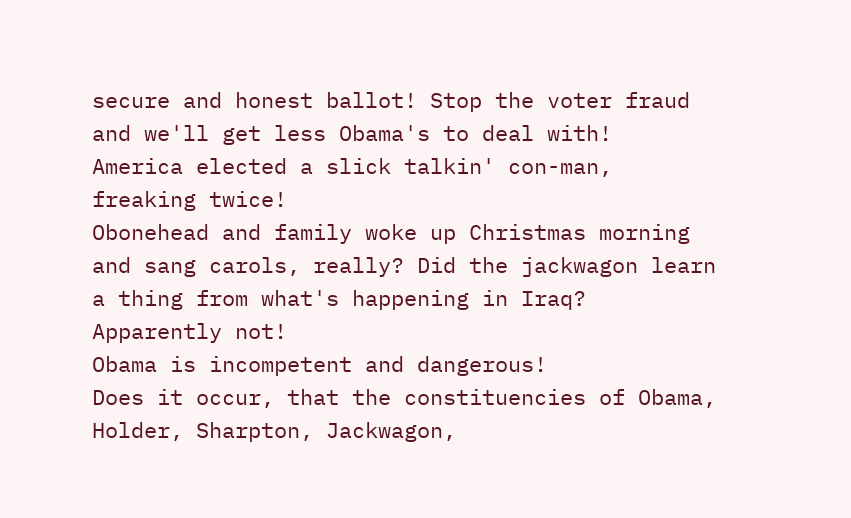secure and honest ballot! Stop the voter fraud and we'll get less Obama's to deal with!
America elected a slick talkin' con-man, freaking twice!
Obonehead and family woke up Christmas morning and sang carols, really? Did the jackwagon learn a thing from what's happening in Iraq? Apparently not!
Obama is incompetent and dangerous!
Does it occur, that the constituencies of Obama, Holder, Sharpton, Jackwagon,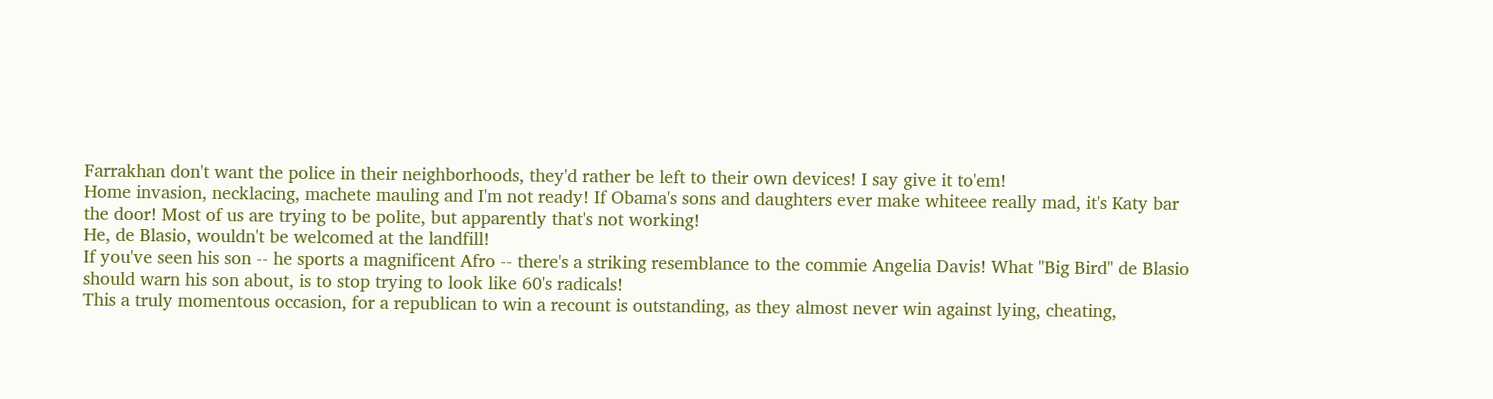Farrakhan don't want the police in their neighborhoods, they'd rather be left to their own devices! I say give it to'em!
Home invasion, necklacing, machete mauling and I'm not ready! If Obama's sons and daughters ever make whiteee really mad, it's Katy bar the door! Most of us are trying to be polite, but apparently that's not working!
He, de Blasio, wouldn't be welcomed at the landfill!
If you've seen his son -- he sports a magnificent Afro -- there's a striking resemblance to the commie Angelia Davis! What "Big Bird" de Blasio should warn his son about, is to stop trying to look like 60's radicals!
This a truly momentous occasion, for a republican to win a recount is outstanding, as they almost never win against lying, cheating,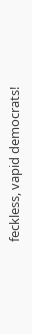feckless, vapid democrats!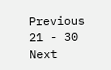Previous 21 - 30 Next